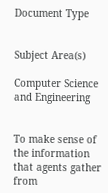Document Type


Subject Area(s)

Computer Science and Engineering


To make sense of the information that agents gather from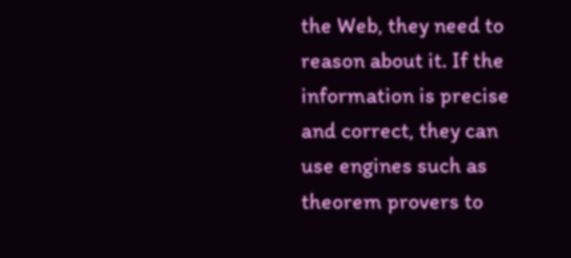the Web, they need to reason about it. If the information is precise and correct, they can use engines such as theorem provers to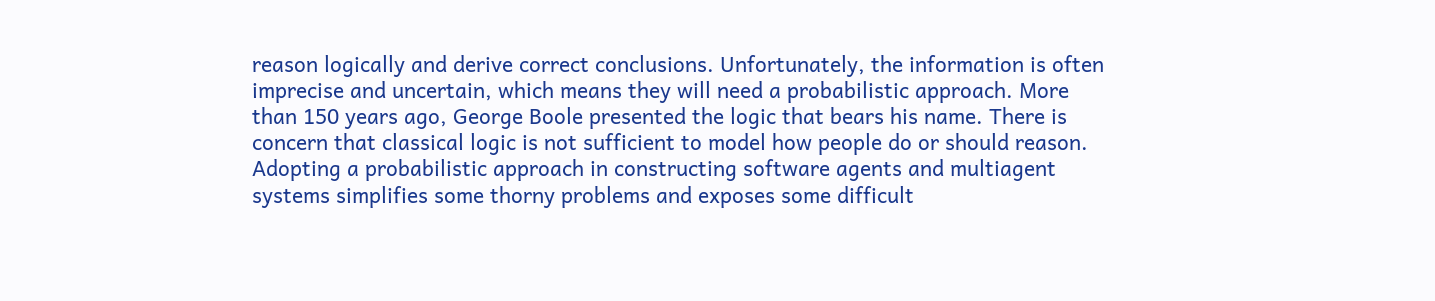reason logically and derive correct conclusions. Unfortunately, the information is often imprecise and uncertain, which means they will need a probabilistic approach. More than 150 years ago, George Boole presented the logic that bears his name. There is concern that classical logic is not sufficient to model how people do or should reason. Adopting a probabilistic approach in constructing software agents and multiagent systems simplifies some thorny problems and exposes some difficult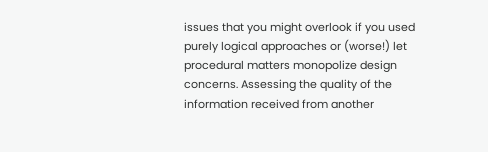issues that you might overlook if you used purely logical approaches or (worse!) let procedural matters monopolize design concerns. Assessing the quality of the information received from another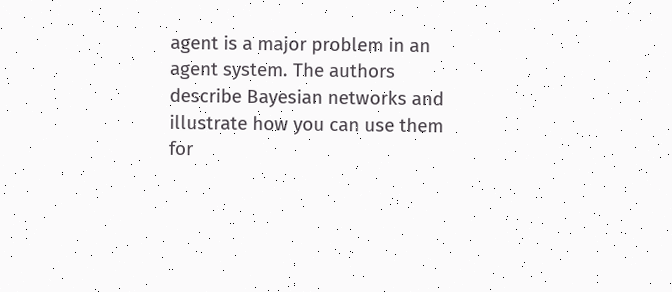agent is a major problem in an agent system. The authors describe Bayesian networks and illustrate how you can use them for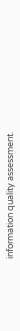information quality assessment.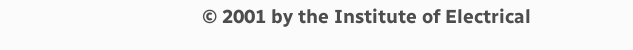© 2001 by the Institute of Electrical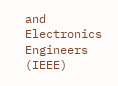and Electronics Engineers (IEEE)